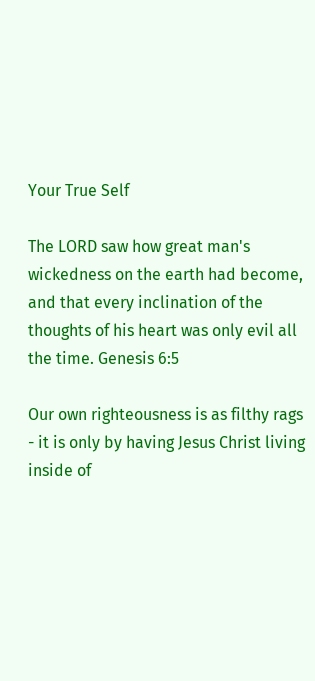Your True Self

The LORD saw how great man's wickedness on the earth had become, and that every inclination of the thoughts of his heart was only evil all the time. Genesis 6:5

Our own righteousness is as filthy rags - it is only by having Jesus Christ living inside of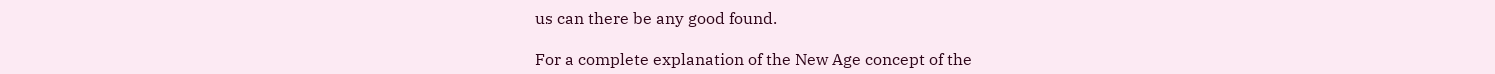us can there be any good found.

For a complete explanation of the New Age concept of the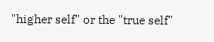"higher self" or the "true self"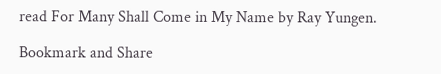read For Many Shall Come in My Name by Ray Yungen.

Bookmark and Share